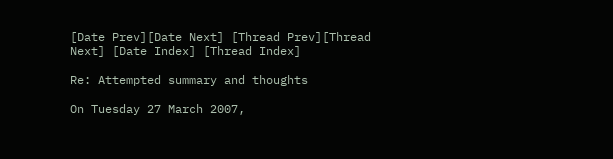[Date Prev][Date Next] [Thread Prev][Thread Next] [Date Index] [Thread Index]

Re: Attempted summary and thoughts

On Tuesday 27 March 2007,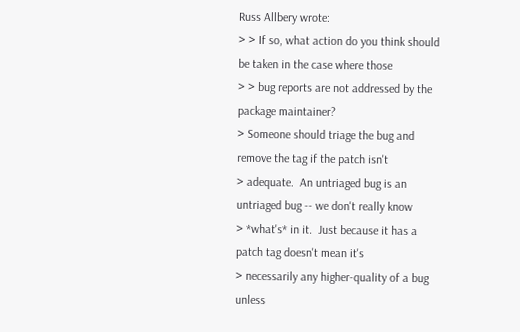Russ Allbery wrote:
> > If so, what action do you think should be taken in the case where those
> > bug reports are not addressed by the package maintainer?
> Someone should triage the bug and remove the tag if the patch isn't
> adequate.  An untriaged bug is an untriaged bug -- we don't really know
> *what's* in it.  Just because it has a patch tag doesn't mean it's
> necessarily any higher-quality of a bug unless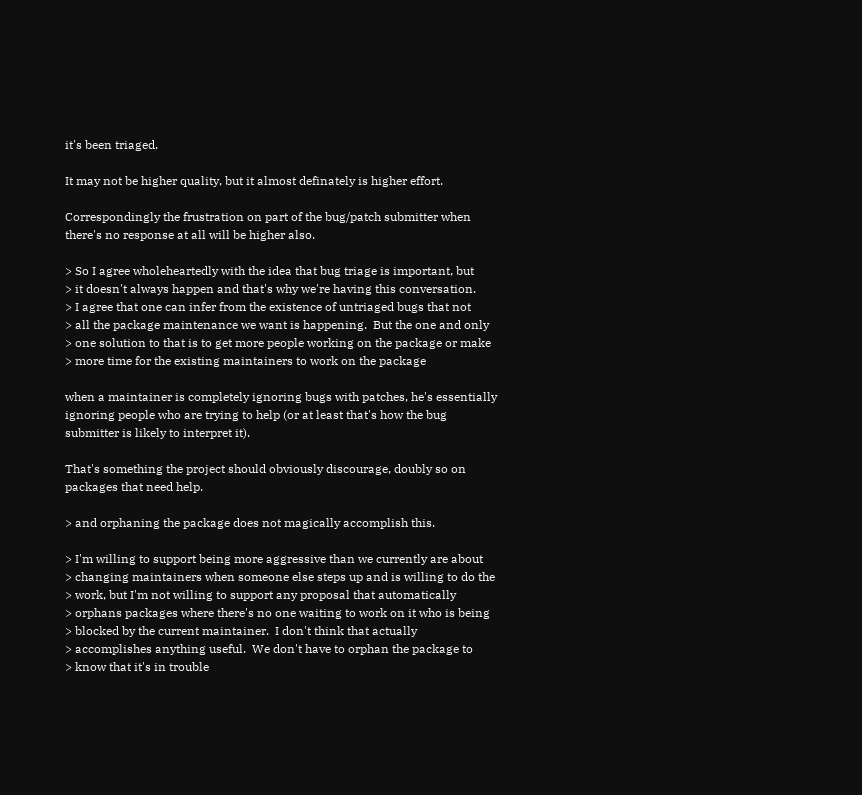it's been triaged.

It may not be higher quality, but it almost definately is higher effort.

Correspondingly the frustration on part of the bug/patch submitter when
there's no response at all will be higher also.

> So I agree wholeheartedly with the idea that bug triage is important, but
> it doesn't always happen and that's why we're having this conversation.
> I agree that one can infer from the existence of untriaged bugs that not
> all the package maintenance we want is happening.  But the one and only
> one solution to that is to get more people working on the package or make
> more time for the existing maintainers to work on the package

when a maintainer is completely ignoring bugs with patches, he's essentially
ignoring people who are trying to help (or at least that's how the bug
submitter is likely to interpret it).

That's something the project should obviously discourage, doubly so on
packages that need help.

> and orphaning the package does not magically accomplish this.

> I'm willing to support being more aggressive than we currently are about
> changing maintainers when someone else steps up and is willing to do the
> work, but I'm not willing to support any proposal that automatically
> orphans packages where there's no one waiting to work on it who is being
> blocked by the current maintainer.  I don't think that actually
> accomplishes anything useful.  We don't have to orphan the package to
> know that it's in trouble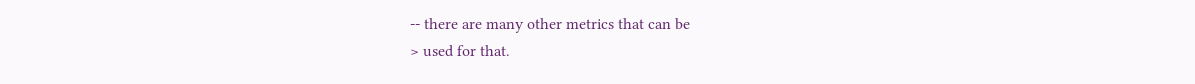-- there are many other metrics that can be
> used for that.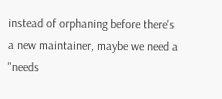instead of orphaning before there's a new maintainer, maybe we need a
"needs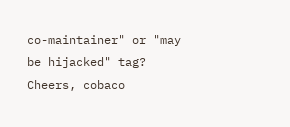co-maintainer" or "may be hijacked" tag?
Cheers, cobaco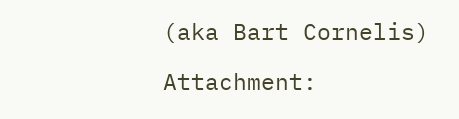(aka Bart Cornelis)

Attachment: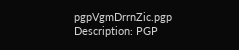pgpVgmDrrnZic.pgp
Description: PGP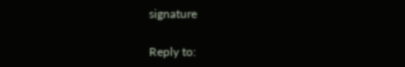signature

Reply to: